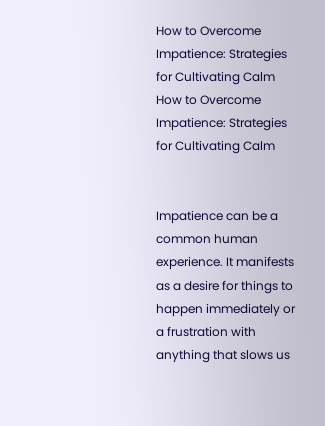How to Overcome Impatience: Strategies for Cultivating Calm
How to Overcome Impatience: Strategies for Cultivating Calm


Impatience can be a common human experience. It manifests as a desire for things to happen immediately or a frustration with anything that slows us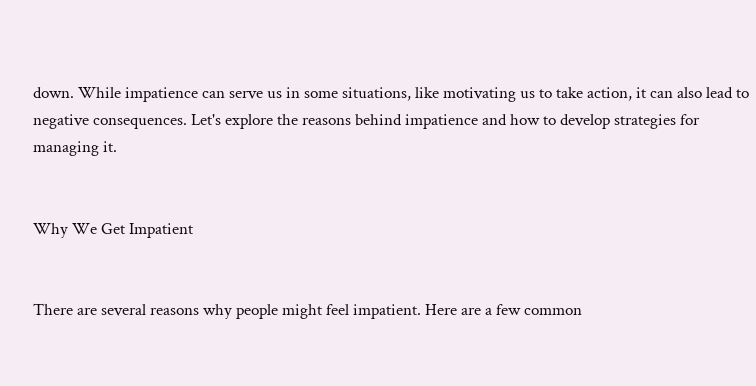down. While impatience can serve us in some situations, like motivating us to take action, it can also lead to negative consequences. Let's explore the reasons behind impatience and how to develop strategies for managing it.


Why We Get Impatient


There are several reasons why people might feel impatient. Here are a few common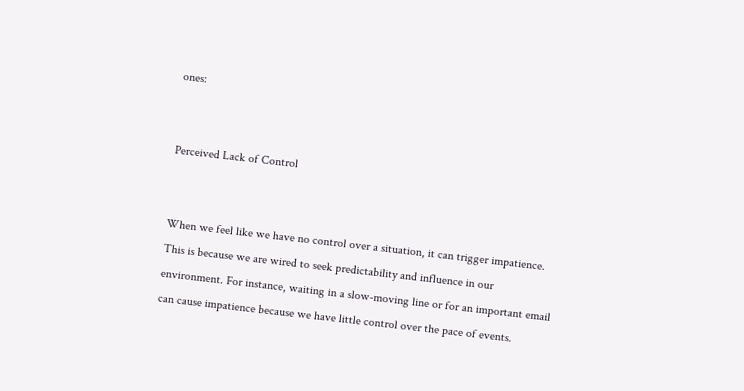ones:


Perceived Lack of Control


When we feel like we have no control over a situation, it can trigger impatience. This is because we are wired to seek predictability and influence in our environment. For instance, waiting in a slow-moving line or for an important email can cause impatience because we have little control over the pace of events.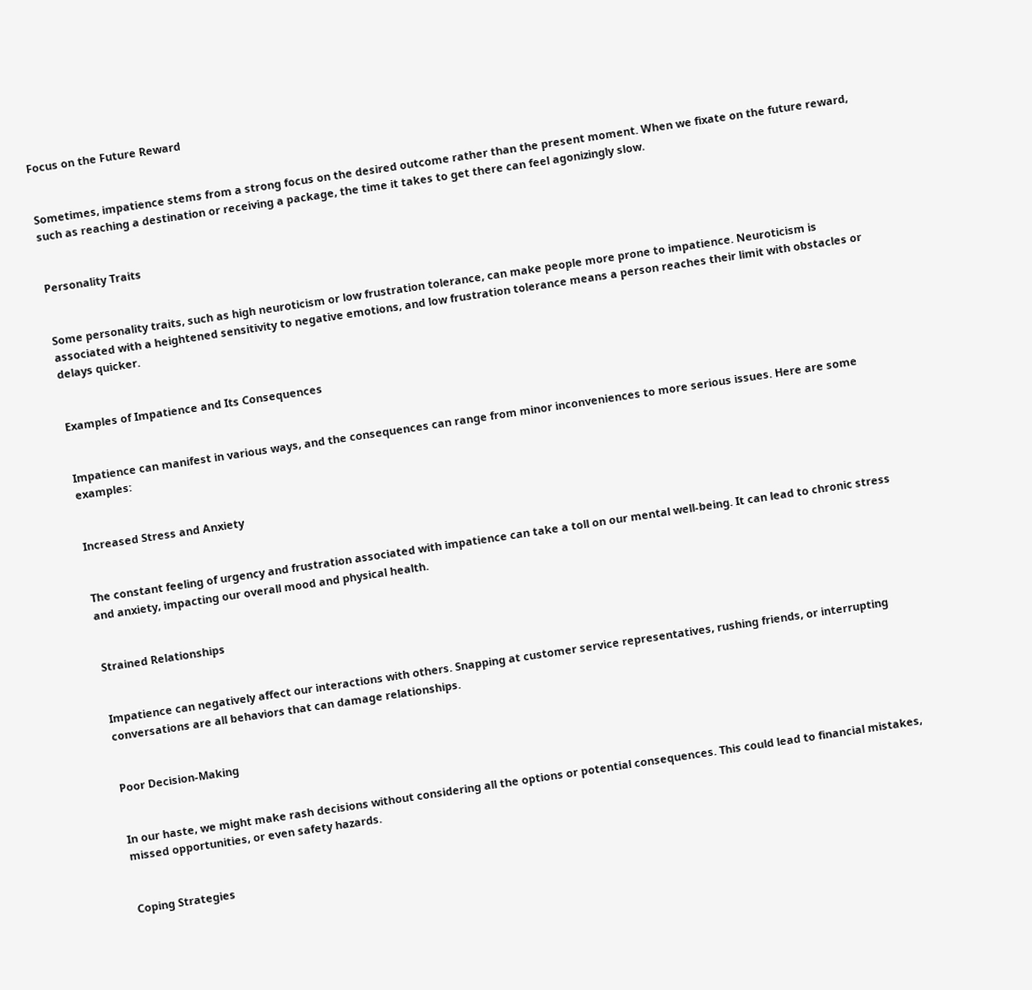Focus on the Future Reward


Sometimes, impatience stems from a strong focus on the desired outcome rather than the present moment. When we fixate on the future reward, such as reaching a destination or receiving a package, the time it takes to get there can feel agonizingly slow.


Personality Traits


Some personality traits, such as high neuroticism or low frustration tolerance, can make people more prone to impatience. Neuroticism is associated with a heightened sensitivity to negative emotions, and low frustration tolerance means a person reaches their limit with obstacles or delays quicker.


Examples of Impatience and Its Consequences


Impatience can manifest in various ways, and the consequences can range from minor inconveniences to more serious issues. Here are some examples:


Increased Stress and Anxiety


The constant feeling of urgency and frustration associated with impatience can take a toll on our mental well-being. It can lead to chronic stress and anxiety, impacting our overall mood and physical health.


Strained Relationships


Impatience can negatively affect our interactions with others. Snapping at customer service representatives, rushing friends, or interrupting conversations are all behaviors that can damage relationships.


Poor Decision-Making


In our haste, we might make rash decisions without considering all the options or potential consequences. This could lead to financial mistakes, missed opportunities, or even safety hazards.


Coping Strategies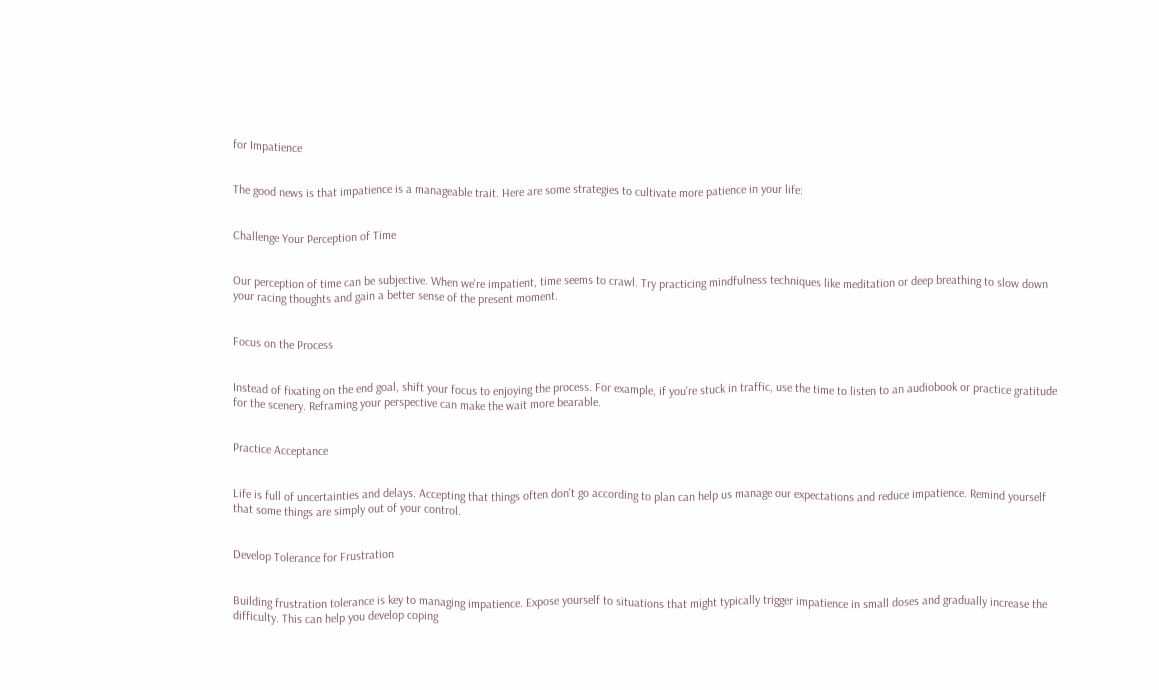for Impatience


The good news is that impatience is a manageable trait. Here are some strategies to cultivate more patience in your life:


Challenge Your Perception of Time


Our perception of time can be subjective. When we're impatient, time seems to crawl. Try practicing mindfulness techniques like meditation or deep breathing to slow down your racing thoughts and gain a better sense of the present moment.


Focus on the Process


Instead of fixating on the end goal, shift your focus to enjoying the process. For example, if you're stuck in traffic, use the time to listen to an audiobook or practice gratitude for the scenery. Reframing your perspective can make the wait more bearable.


Practice Acceptance


Life is full of uncertainties and delays. Accepting that things often don't go according to plan can help us manage our expectations and reduce impatience. Remind yourself that some things are simply out of your control.


Develop Tolerance for Frustration


Building frustration tolerance is key to managing impatience. Expose yourself to situations that might typically trigger impatience in small doses and gradually increase the difficulty. This can help you develop coping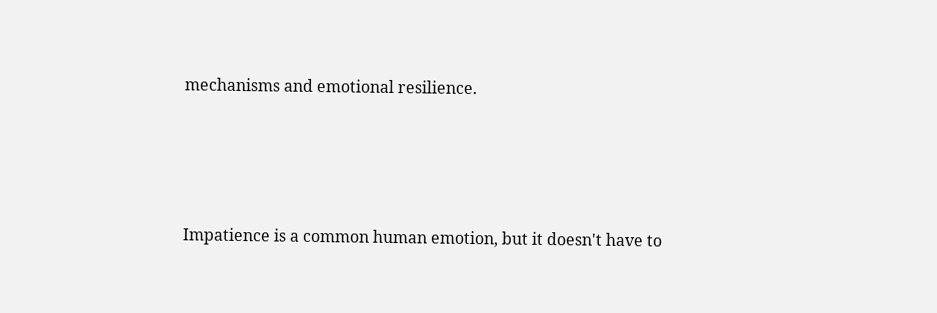mechanisms and emotional resilience.




Impatience is a common human emotion, but it doesn't have to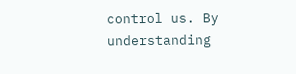control us. By understanding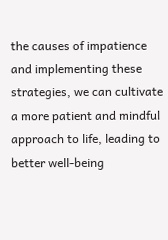the causes of impatience and implementing these strategies, we can cultivate a more patient and mindful approach to life, leading to better well-being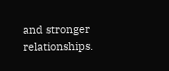and stronger relationships.